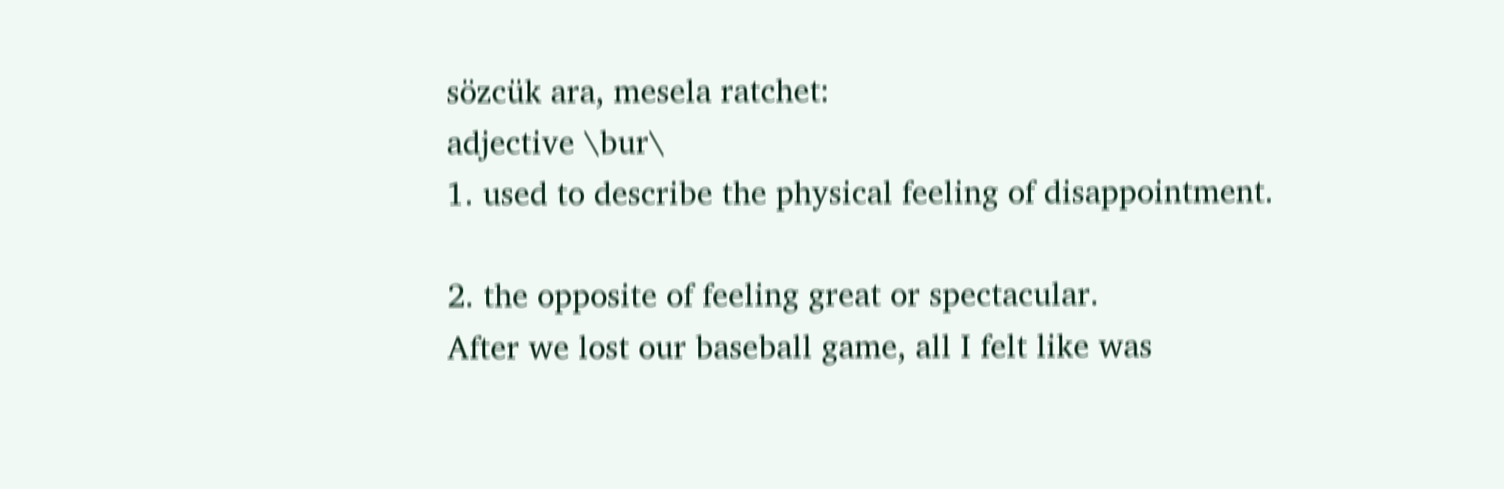sözcük ara, mesela ratchet:
adjective \bur\
1. used to describe the physical feeling of disappointment.

2. the opposite of feeling great or spectacular.
After we lost our baseball game, all I felt like was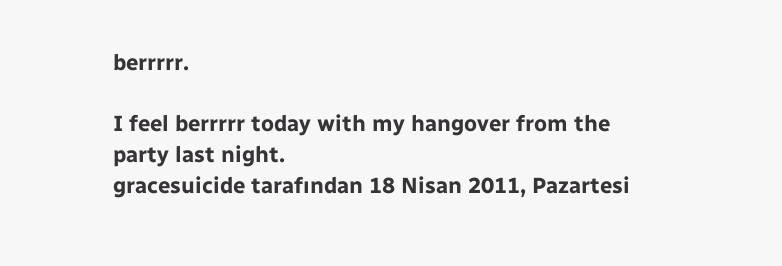berrrrr.

I feel berrrrr today with my hangover from the party last night.
gracesuicide tarafından 18 Nisan 2011, Pazartesi